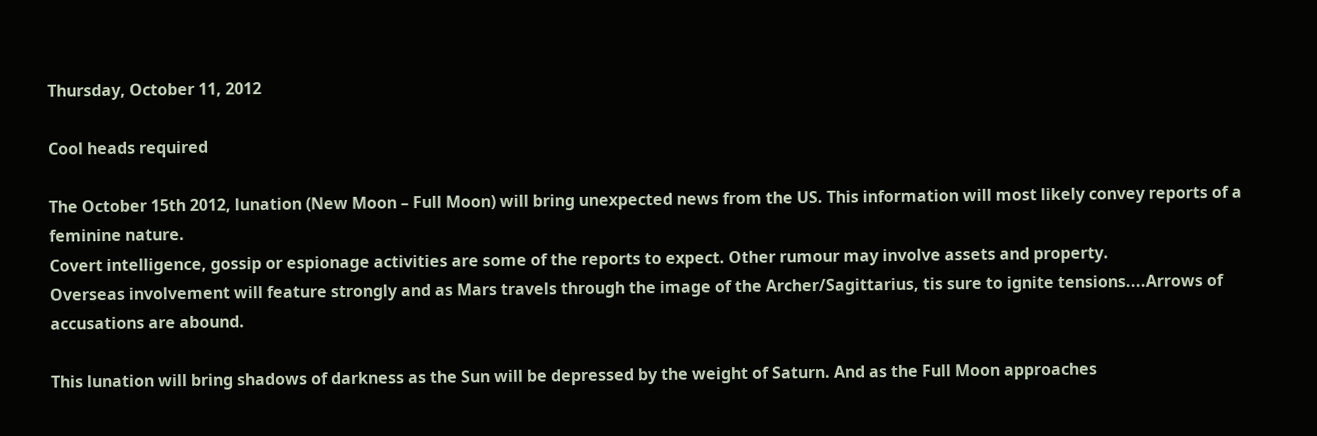Thursday, October 11, 2012

Cool heads required

The October 15th 2012, lunation (New Moon – Full Moon) will bring unexpected news from the US. This information will most likely convey reports of a feminine nature.
Covert intelligence, gossip or espionage activities are some of the reports to expect. Other rumour may involve assets and property.
Overseas involvement will feature strongly and as Mars travels through the image of the Archer/Sagittarius, tis sure to ignite tensions....Arrows of accusations are abound.

This lunation will bring shadows of darkness as the Sun will be depressed by the weight of Saturn. And as the Full Moon approaches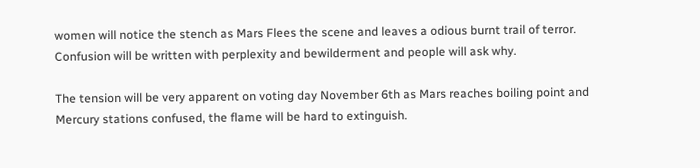women will notice the stench as Mars Flees the scene and leaves a odious burnt trail of terror. Confusion will be written with perplexity and bewilderment and people will ask why.

The tension will be very apparent on voting day November 6th as Mars reaches boiling point and Mercury stations confused, the flame will be hard to extinguish.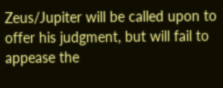Zeus/Jupiter will be called upon to offer his judgment, but will fail to appease the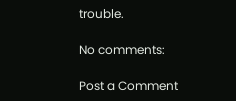trouble.

No comments:

Post a Comment